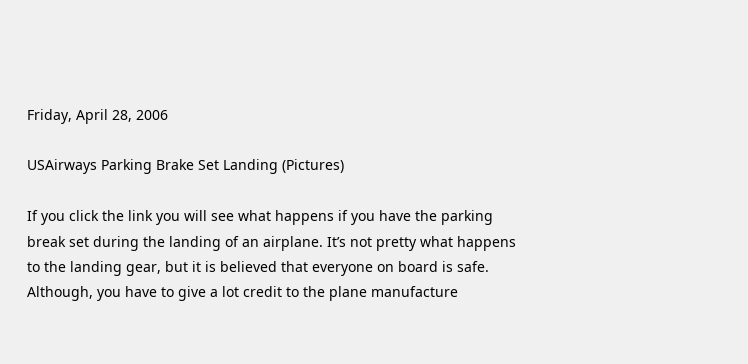Friday, April 28, 2006

USAirways Parking Brake Set Landing (Pictures)

If you click the link you will see what happens if you have the parking break set during the landing of an airplane. It’s not pretty what happens to the landing gear, but it is believed that everyone on board is safe. Although, you have to give a lot credit to the plane manufacture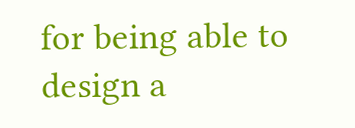for being able to design a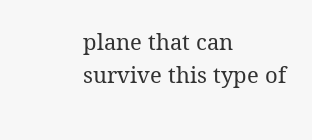plane that can survive this type of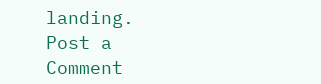landing.
Post a Comment